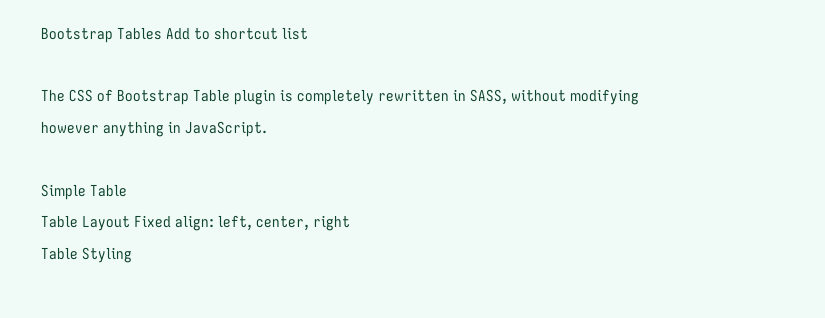Bootstrap Tables Add to shortcut list

The CSS of Bootstrap Table plugin is completely rewritten in SASS, without modifying however anything in JavaScript.

Simple Table
Table Layout Fixed align: left, center, right
Table Styling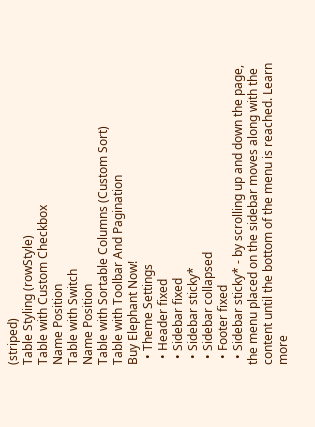(striped)
Table Styling (rowStyle)
Table with Custom Checkbox
Name Position
Table with Switch
Name Position
Table with Sortable Columns (Custom Sort)
Table with Toolbar And Pagination
Buy Elephant Now!
  • Theme Settings
  • Header fixed
  • Sidebar fixed
  • Sidebar sticky*
  • Sidebar collapsed
  • Footer fixed
  • Sidebar sticky* - by scrolling up and down the page, the menu placed on the sidebar moves along with the content until the bottom of the menu is reached. Learn more